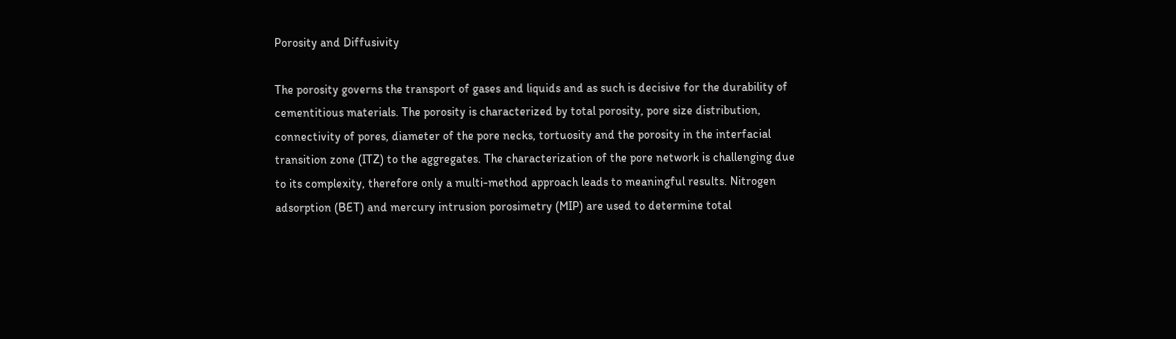Porosity and Diffusivity

The porosity governs the transport of gases and liquids and as such is decisive for the durability of cementitious materials. The porosity is characterized by total porosity, pore size distribution, connectivity of pores, diameter of the pore necks, tortuosity and the porosity in the interfacial transition zone (ITZ) to the aggregates. The characterization of the pore network is challenging due to its complexity, therefore only a multi-method approach leads to meaningful results. Nitrogen adsorption (BET) and mercury intrusion porosimetry (MIP) are used to determine total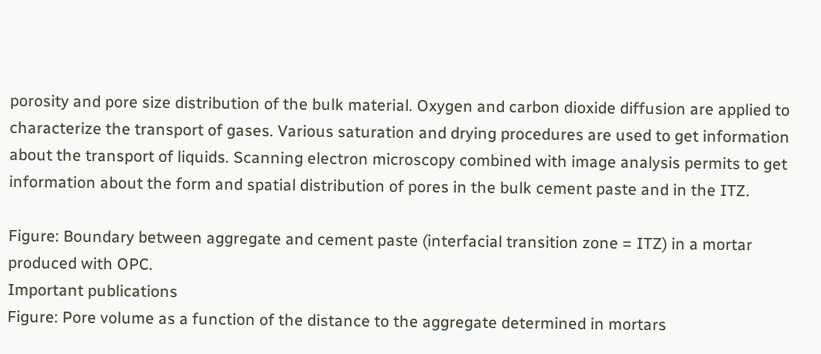porosity and pore size distribution of the bulk material. Oxygen and carbon dioxide diffusion are applied to characterize the transport of gases. Various saturation and drying procedures are used to get information about the transport of liquids. Scanning electron microscopy combined with image analysis permits to get information about the form and spatial distribution of pores in the bulk cement paste and in the ITZ.

Figure: Boundary between aggregate and cement paste (interfacial transition zone = ITZ) in a mortar produced with OPC.
Important publications
Figure: Pore volume as a function of the distance to the aggregate determined in mortars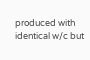produced with identical w/c but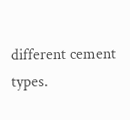different cement types.